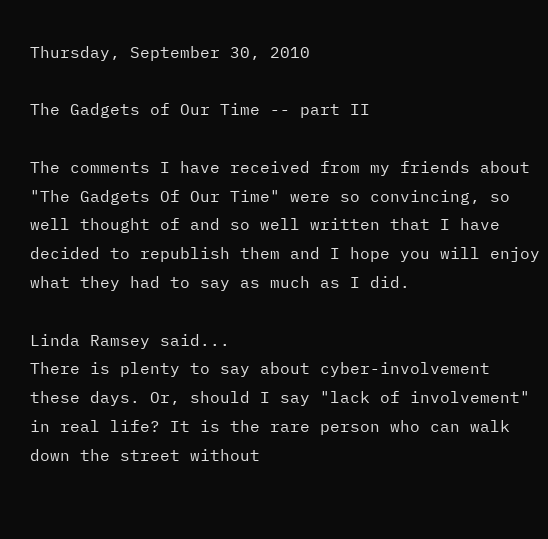Thursday, September 30, 2010

The Gadgets of Our Time -- part II

The comments I have received from my friends about "The Gadgets Of Our Time" were so convincing, so well thought of and so well written that I have decided to republish them and I hope you will enjoy what they had to say as much as I did.

Linda Ramsey said...
There is plenty to say about cyber-involvement these days. Or, should I say "lack of involvement" in real life? It is the rare person who can walk down the street without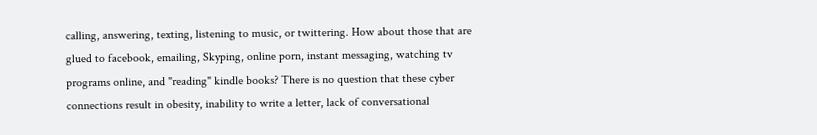calling, answering, texting, listening to music, or twittering. How about those that are glued to facebook, emailing, Skyping, online porn, instant messaging, watching tv programs online, and "reading" kindle books? There is no question that these cyber connections result in obesity, inability to write a letter, lack of conversational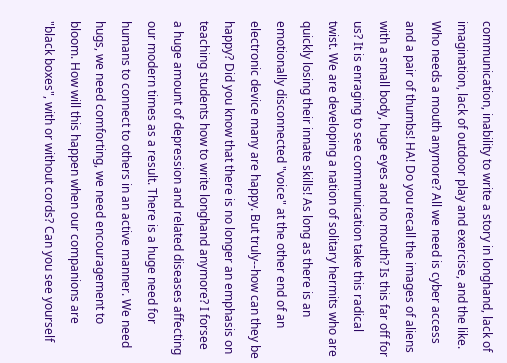communication, inability to write a story in longhand, lack of imagination, lack of outdoor play and exercise, and the like. Who needs a mouth anymore? All we need is cyber access and a pair of thumbs! HA! Do you recall the images of aliens with a small body, huge eyes and no mouth? Is this far off for us? It is enraging to see communication take this radical twist. We are developing a nation of solitary hermits who are quickly losing their innate skills! As long as there is an emotionally disconnected "voice" at the other end of an electronic device many are happy. But truly--how can they be happy? Did you know that there is no longer an emphasis on teaching students how to write longhand anymore? I forsee a huge amount of depression and related diseases affecting our modern times as a result. There is a huge need for humans to connect to others in an active manner. We need hugs, we need comforting, we need encouragement to bloom. How will this happen when our companions are "black boxes", with or without cords? Can you see yourself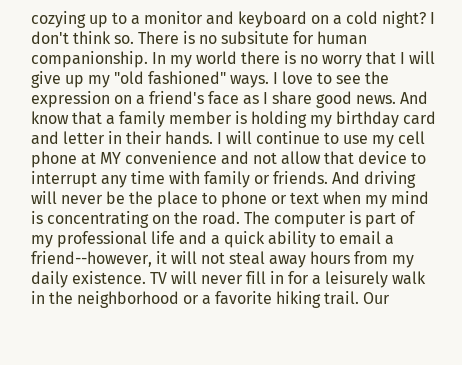cozying up to a monitor and keyboard on a cold night? I don't think so. There is no subsitute for human companionship. In my world there is no worry that I will give up my "old fashioned" ways. I love to see the expression on a friend's face as I share good news. And know that a family member is holding my birthday card and letter in their hands. I will continue to use my cell phone at MY convenience and not allow that device to interrupt any time with family or friends. And driving will never be the place to phone or text when my mind is concentrating on the road. The computer is part of my professional life and a quick ability to email a friend--however, it will not steal away hours from my daily existence. TV will never fill in for a leisurely walk in the neighborhood or a favorite hiking trail. Our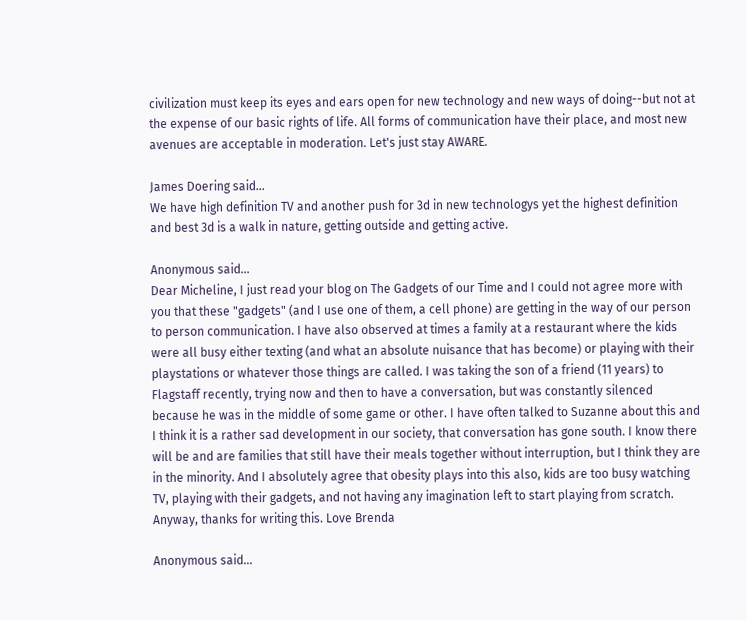civilization must keep its eyes and ears open for new technology and new ways of doing--but not at the expense of our basic rights of life. All forms of communication have their place, and most new avenues are acceptable in moderation. Let's just stay AWARE.

James Doering said...
We have high definition TV and another push for 3d in new technologys yet the highest definition and best 3d is a walk in nature, getting outside and getting active.

Anonymous said...
Dear Micheline, I just read your blog on The Gadgets of our Time and I could not agree more with you that these "gadgets" (and I use one of them, a cell phone) are getting in the way of our person to person communication. I have also observed at times a family at a restaurant where the kids were all busy either texting (and what an absolute nuisance that has become) or playing with their playstations or whatever those things are called. I was taking the son of a friend (11 years) to Flagstaff recently, trying now and then to have a conversation, but was constantly silenced because he was in the middle of some game or other. I have often talked to Suzanne about this and I think it is a rather sad development in our society, that conversation has gone south. I know there will be and are families that still have their meals together without interruption, but I think they are in the minority. And I absolutely agree that obesity plays into this also, kids are too busy watching TV, playing with their gadgets, and not having any imagination left to start playing from scratch. Anyway, thanks for writing this. Love Brenda

Anonymous said...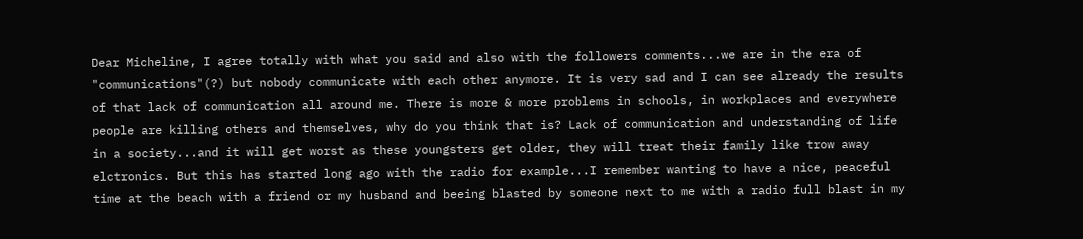Dear Micheline, I agree totally with what you said and also with the followers comments...we are in the era of "communications"(?) but nobody communicate with each other anymore. It is very sad and I can see already the results of that lack of communication all around me. There is more & more problems in schools, in workplaces and everywhere people are killing others and themselves, why do you think that is? Lack of communication and understanding of life in a society...and it will get worst as these youngsters get older, they will treat their family like trow away elctronics. But this has started long ago with the radio for example...I remember wanting to have a nice, peaceful time at the beach with a friend or my husband and beeing blasted by someone next to me with a radio full blast in my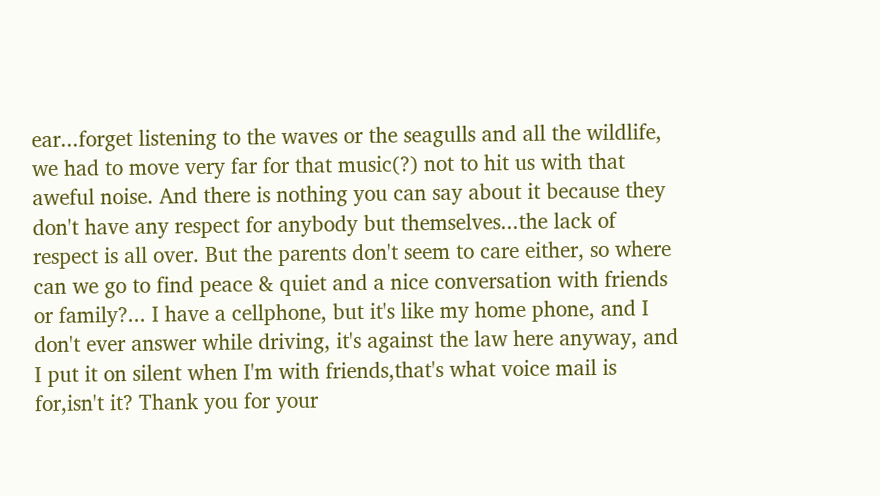ear...forget listening to the waves or the seagulls and all the wildlife, we had to move very far for that music(?) not to hit us with that aweful noise. And there is nothing you can say about it because they don't have any respect for anybody but themselves...the lack of respect is all over. But the parents don't seem to care either, so where can we go to find peace & quiet and a nice conversation with friends or family?... I have a cellphone, but it's like my home phone, and I don't ever answer while driving, it's against the law here anyway, and I put it on silent when I'm with friends,that's what voice mail is for,isn't it? Thank you for your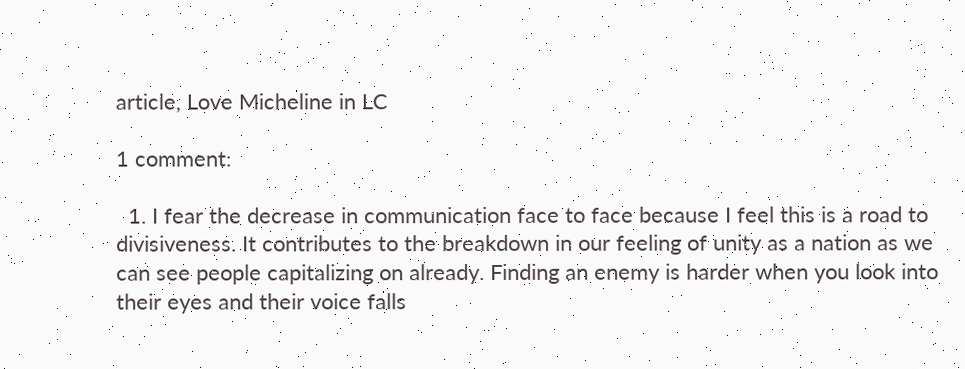article, Love Micheline in LC

1 comment:

  1. I fear the decrease in communication face to face because I feel this is a road to divisiveness. It contributes to the breakdown in our feeling of unity as a nation as we can see people capitalizing on already. Finding an enemy is harder when you look into their eyes and their voice falls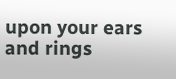upon your ears and rings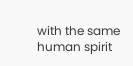with the same human spirit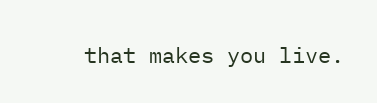that makes you live.